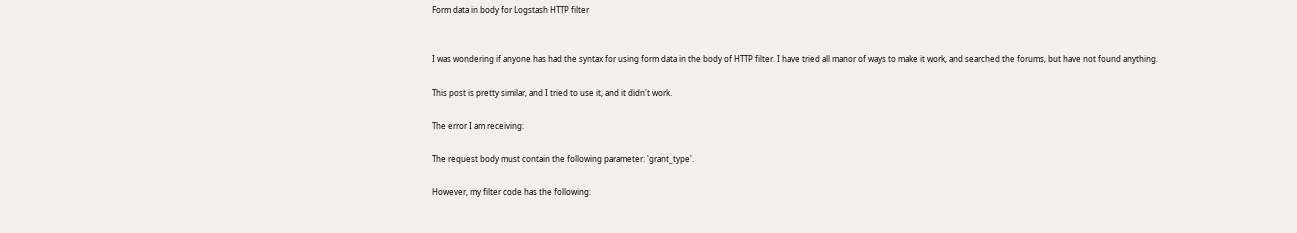Form data in body for Logstash HTTP filter


I was wondering if anyone has had the syntax for using form data in the body of HTTP filter. I have tried all manor of ways to make it work, and searched the forums, but have not found anything.

This post is pretty similar, and I tried to use it, and it didn't work.

The error I am receiving:

The request body must contain the following parameter: 'grant_type'.

However, my filter code has the following: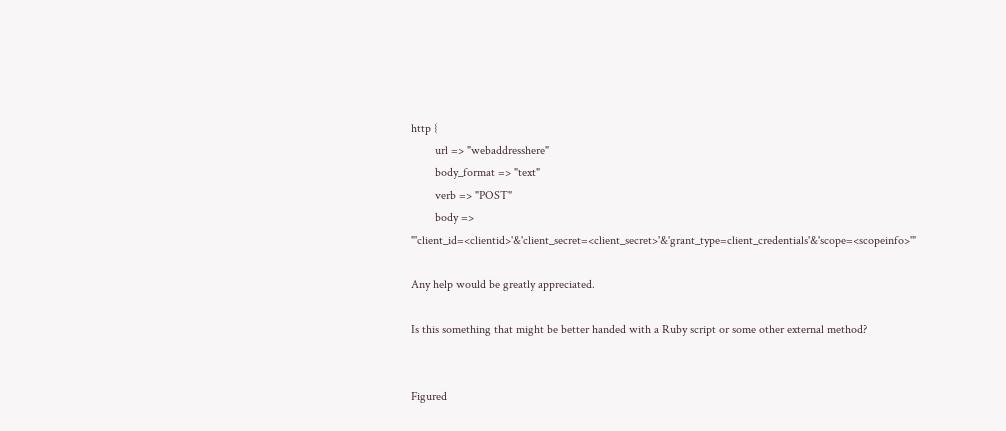http {
        url => "webaddresshere"
        body_format => "text"
        verb => "POST"
        body => "'client_id=<clientid>'&'client_secret=<client_secret>'&'grant_type=client_credentials'&'scope=<scopeinfo>'"

Any help would be greatly appreciated.

Is this something that might be better handed with a Ruby script or some other external method?


Figured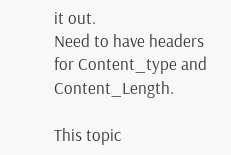it out.
Need to have headers for Content_type and Content_Length.

This topic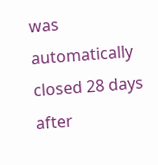was automatically closed 28 days after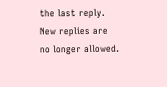the last reply. New replies are no longer allowed.